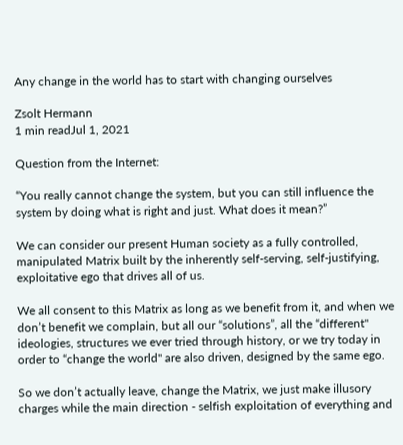Any change in the world has to start with changing ourselves

Zsolt Hermann
1 min readJul 1, 2021

Question from the Internet:

“You really cannot change the system, but you can still influence the system by doing what is right and just. What does it mean?”

We can consider our present Human society as a fully controlled, manipulated Matrix built by the inherently self-serving, self-justifying, exploitative ego that drives all of us.

We all consent to this Matrix as long as we benefit from it, and when we don’t benefit we complain, but all our “solutions”, all the “different" ideologies, structures we ever tried through history, or we try today in order to “change the world" are also driven, designed by the same ego.

So we don’t actually leave, change the Matrix, we just make illusory charges while the main direction - selfish exploitation of everything and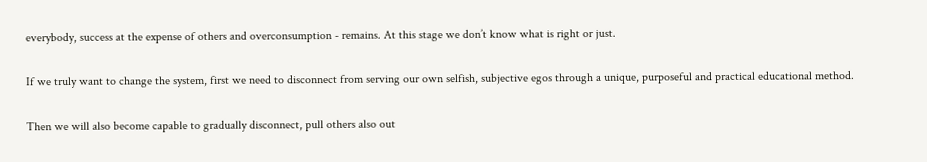everybody, success at the expense of others and overconsumption - remains. At this stage we don’t know what is right or just.

If we truly want to change the system, first we need to disconnect from serving our own selfish, subjective egos through a unique, purposeful and practical educational method.

Then we will also become capable to gradually disconnect, pull others also out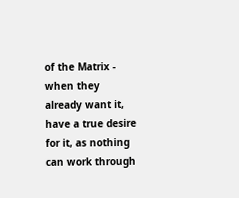of the Matrix - when they already want it, have a true desire for it, as nothing can work through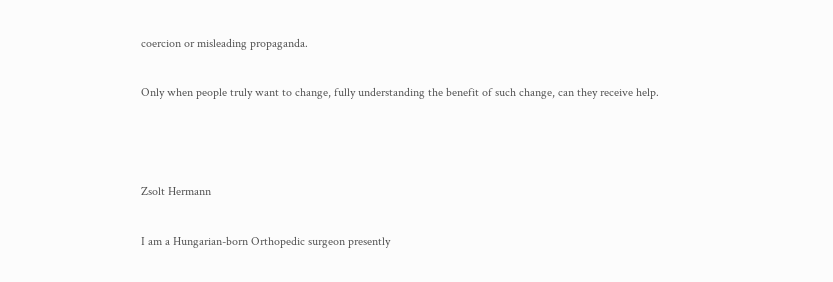coercion or misleading propaganda.

Only when people truly want to change, fully understanding the benefit of such change, can they receive help.



Zsolt Hermann

I am a Hungarian-born Orthopedic surgeon presently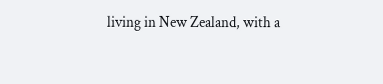living in New Zealand, with a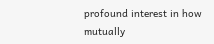profound interest in how mutually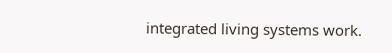integrated living systems work.